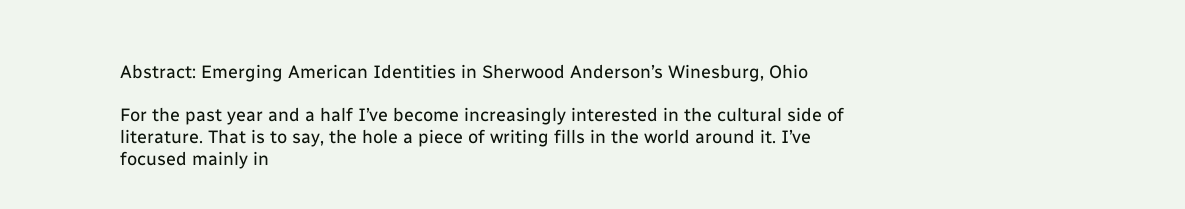Abstract: Emerging American Identities in Sherwood Anderson’s Winesburg, Ohio

For the past year and a half I’ve become increasingly interested in the cultural side of literature. That is to say, the hole a piece of writing fills in the world around it. I’ve focused mainly in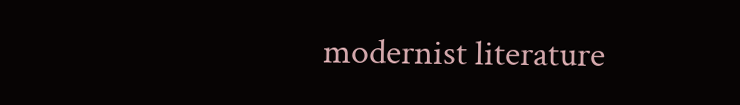modernist literature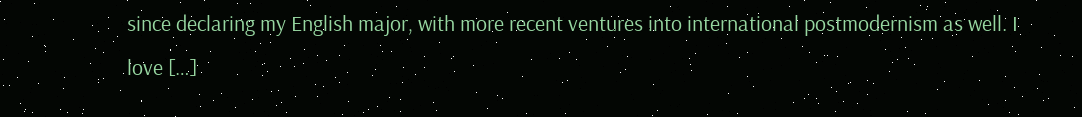since declaring my English major, with more recent ventures into international postmodernism as well. I love […]